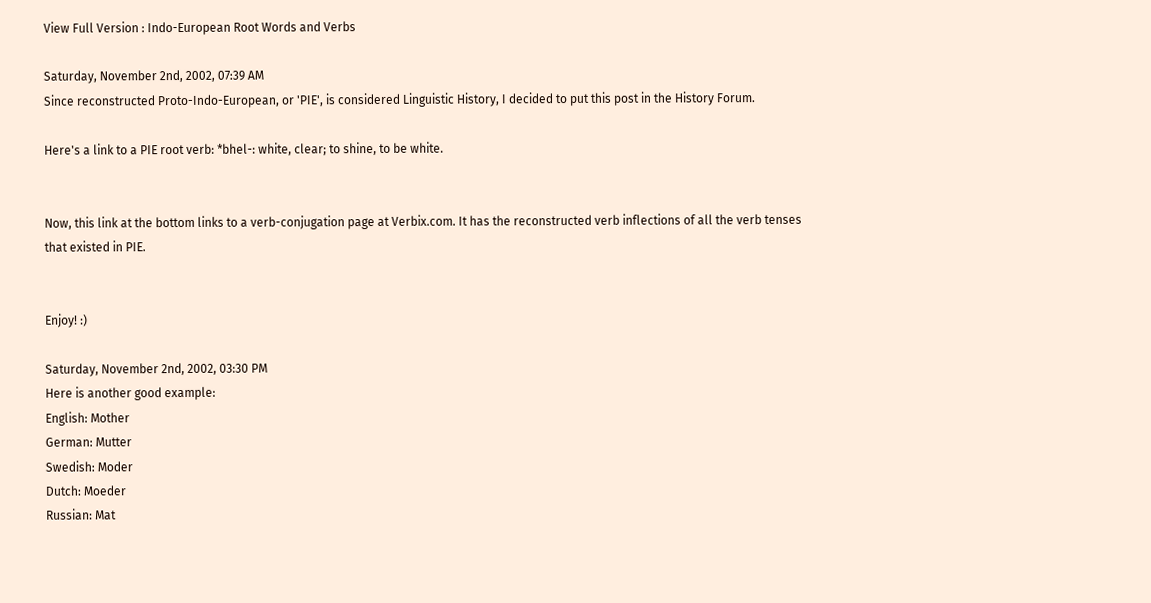View Full Version : Indo-European Root Words and Verbs

Saturday, November 2nd, 2002, 07:39 AM
Since reconstructed Proto-Indo-European, or 'PIE', is considered Linguistic History, I decided to put this post in the History Forum.

Here's a link to a PIE root verb: *bhel-: white, clear; to shine, to be white.


Now, this link at the bottom links to a verb-conjugation page at Verbix.com. It has the reconstructed verb inflections of all the verb tenses that existed in PIE.


Enjoy! :)

Saturday, November 2nd, 2002, 03:30 PM
Here is another good example:
English: Mother
German: Mutter
Swedish: Moder
Dutch: Moeder
Russian: Mat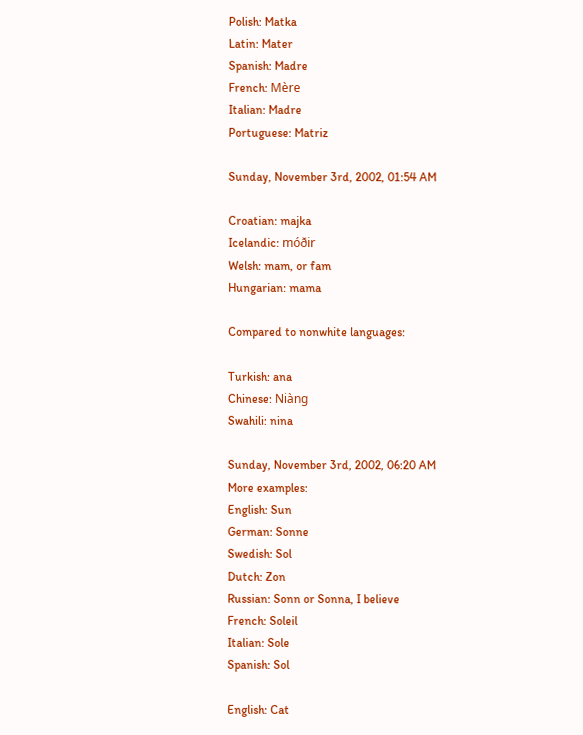Polish: Matka
Latin: Mater
Spanish: Madre
French: Mère
Italian: Madre
Portuguese: Matriz

Sunday, November 3rd, 2002, 01:54 AM

Croatian: majka
Icelandic: móðir
Welsh: mam, or fam
Hungarian: mama

Compared to nonwhite languages:

Turkish: ana
Chinese: Niàng
Swahili: nina

Sunday, November 3rd, 2002, 06:20 AM
More examples:
English: Sun
German: Sonne
Swedish: Sol
Dutch: Zon
Russian: Sonn or Sonna, I believe
French: Soleil
Italian: Sole
Spanish: Sol

English: Cat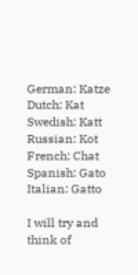German: Katze
Dutch: Kat
Swedish: Katt
Russian: Kot
French: Chat
Spanish: Gato
Italian: Gatto

I will try and think of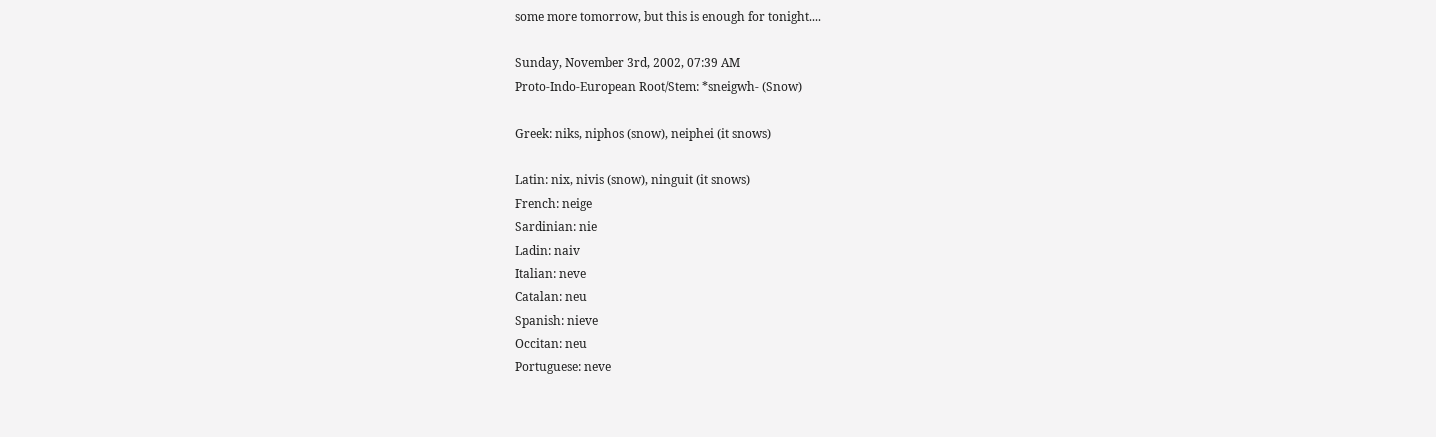some more tomorrow, but this is enough for tonight....

Sunday, November 3rd, 2002, 07:39 AM
Proto-Indo-European Root/Stem: *sneigwh- (Snow)

Greek: niks, niphos (snow), neiphei (it snows)

Latin: nix, nivis (snow), ninguit (it snows)
French: neige
Sardinian: nie
Ladin: naiv
Italian: neve
Catalan: neu
Spanish: nieve
Occitan: neu
Portuguese: neve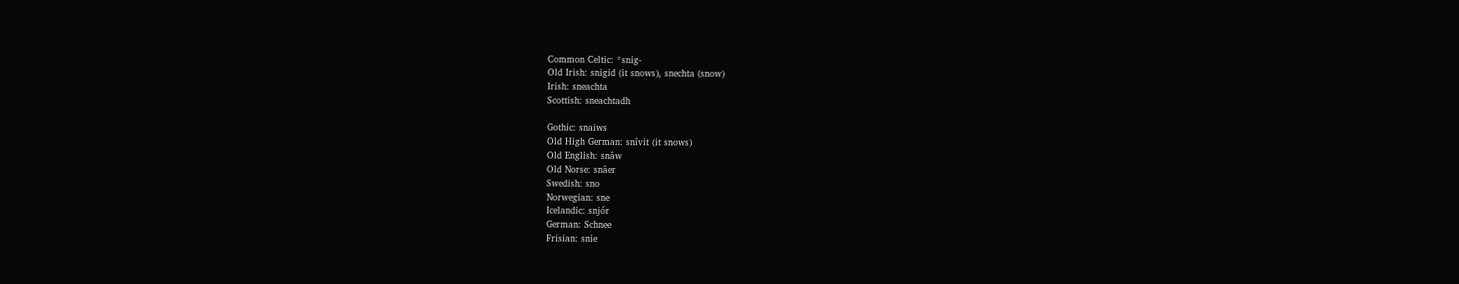Common Celtic: *snig-
Old Irish: snigid (it snows), snechta (snow)
Irish: sneachta
Scottish: sneachtadh

Gothic: snaiws
Old High German: snîvit (it snows)
Old English: snâw
Old Norse: snâer
Swedish: sno
Norwegian: sne
Icelandic: snjór
German: Schnee
Frisian: snie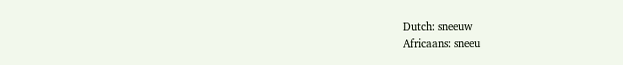Dutch: sneeuw
Africaans: sneeu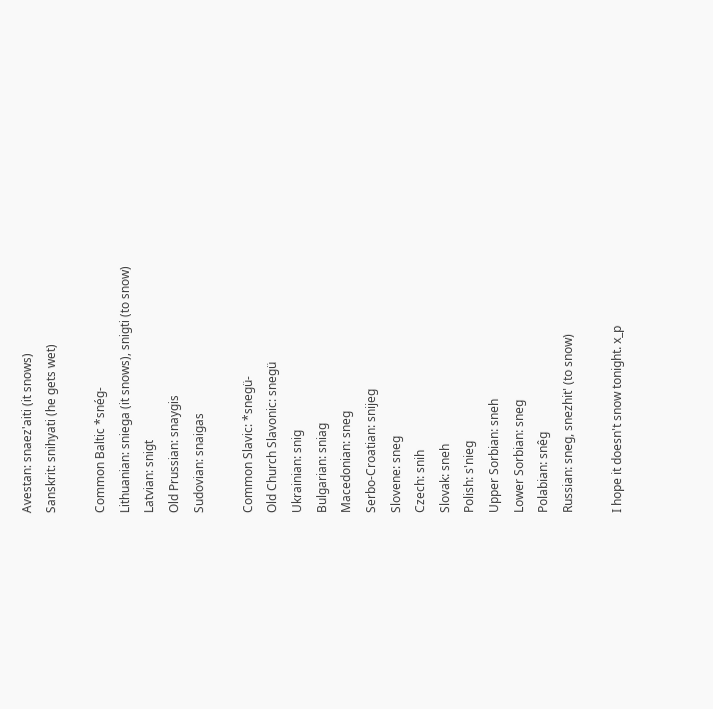Avestan: snaez'aiti (it snows)
Sanskrit: snihyati (he gets wet)

Common Baltic *snég-
Lithuanian: sniega (it snows), snigti (to snow)
Latvian: snigt
Old Prussian: snaygis
Sudovian: snaigas

Common Slavic: *snegü-
Old Church Slavonic: snegü
Ukrainian: snig
Bulgarian: sniag
Macedonian: sneg
Serbo-Croatian: snijeg
Slovene: sneg
Czech: snih
Slovak: sneh
Polish: s'nieg
Upper Sorbian: sneh
Lower Sorbian: sneg
Polabian: snêg
Russian: sneg, snezhit' (to snow)

I hope it doesn't snow tonight. x_p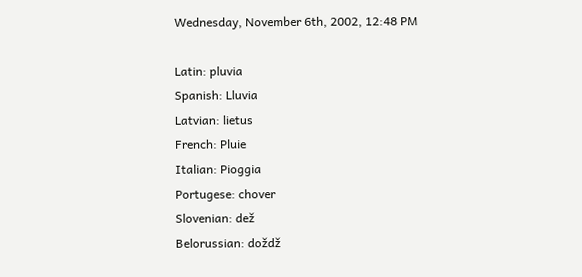Wednesday, November 6th, 2002, 12:48 PM

Latin: pluvia
Spanish: Lluvia
Latvian: lietus
French: Pluie
Italian: Pioggia
Portugese: chover
Slovenian: dež
Belorussian: doždž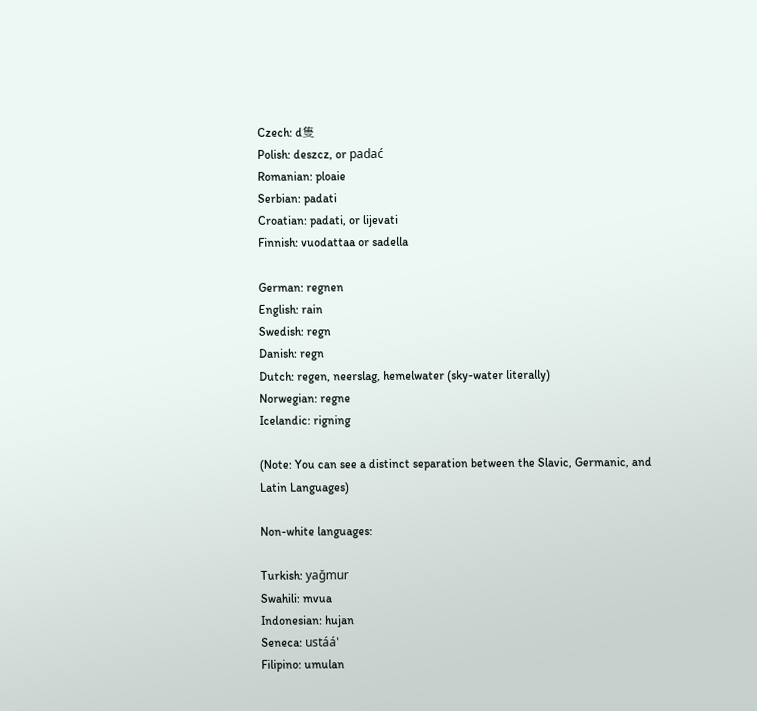Czech: d隻
Polish: deszcz, or padać
Romanian: ploaie
Serbian: padati
Croatian: padati, or lijevati
Finnish: vuodattaa or sadella

German: regnen
English: rain
Swedish: regn
Danish: regn
Dutch: regen, neerslag, hemelwater (sky-water literally)
Norwegian: regne
Icelandic: rigning

(Note: You can see a distinct separation between the Slavic, Germanic, and Latin Languages)

Non-white languages:

Turkish: yağmur
Swahili: mvua
Indonesian: hujan
Seneca: ustáá'
Filipino: umulan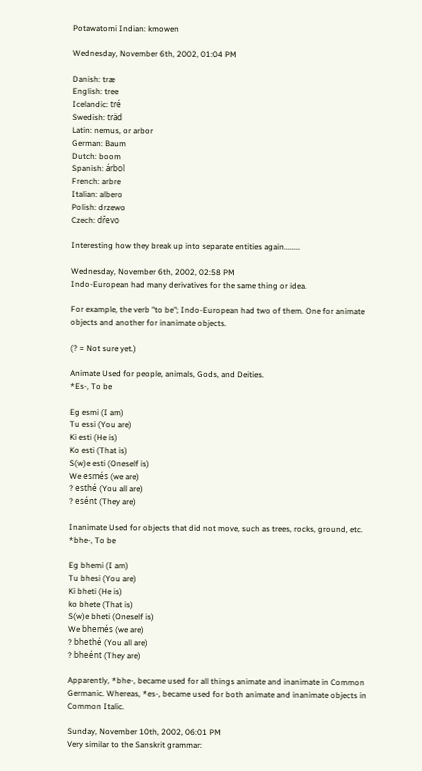Potawatomi Indian: kmowen

Wednesday, November 6th, 2002, 01:04 PM

Danish: træ
English: tree
Icelandic: tré
Swedish: träd
Latin: nemus, or arbor
German: Baum
Dutch: boom
Spanish: árbol
French: arbre
Italian: albero
Polish: drzewo
Czech: dřevo

Interesting how they break up into separate entities again........

Wednesday, November 6th, 2002, 02:58 PM
Indo-European had many derivatives for the same thing or idea.

For example, the verb "to be"; Indo-European had two of them. One for animate objects and another for inanimate objects.

(? = Not sure yet.)

Animate Used for people, animals, Gods, and Deities.
*Es-, To be

Eg esmi (I am)
Tu essi (You are)
Ki esti (He is)
Ko esti (That is)
S(w)e esti (Oneself is)
We esmés (we are)
? esthé (You all are)
? esént (They are)

Inanimate Used for objects that did not move, such as trees, rocks, ground, etc.
*bhe-, To be

Eg bhemi (I am)
Tu bhesi (You are)
Ki bheti (He is)
ko bhete (That is)
S(w)e bheti (Oneself is)
We bhemés (we are)
? bhethé (You all are)
? bheént (They are)

Apparently, *bhe-, became used for all things animate and inanimate in Common Germanic. Whereas, *es-, became used for both animate and inanimate objects in Common Italic.

Sunday, November 10th, 2002, 06:01 PM
Very similar to the Sanskrit grammar: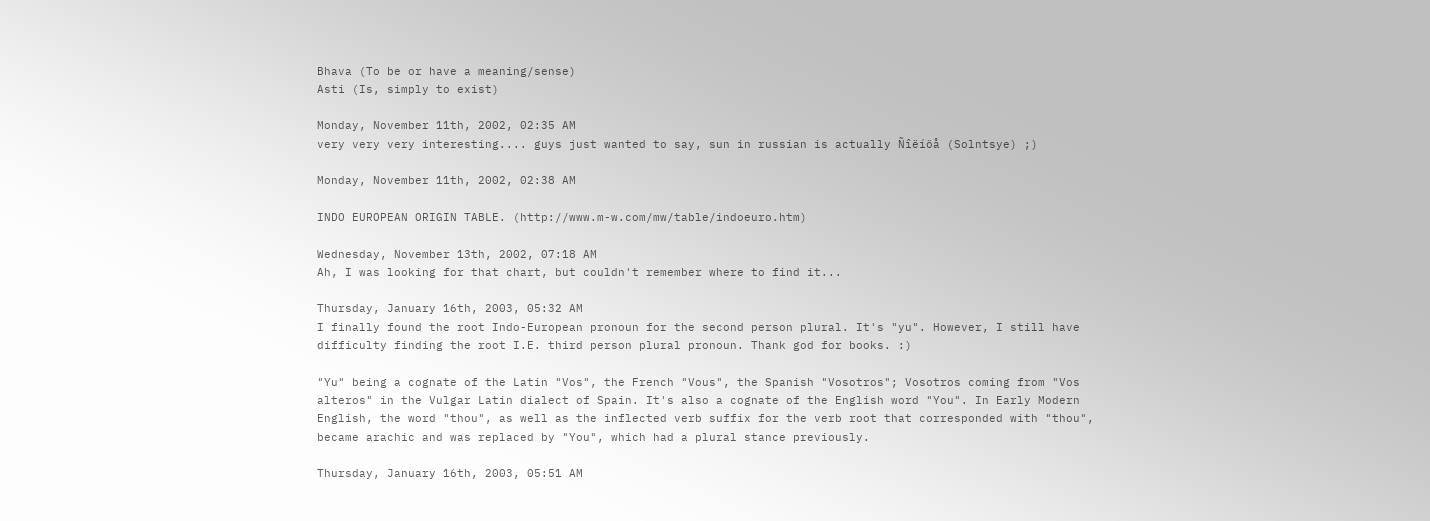Bhava (To be or have a meaning/sense)
Asti (Is, simply to exist)

Monday, November 11th, 2002, 02:35 AM
very very very interesting.... guys just wanted to say, sun in russian is actually Ñîëíöå (Solntsye) ;)

Monday, November 11th, 2002, 02:38 AM

INDO EUROPEAN ORIGIN TABLE. (http://www.m-w.com/mw/table/indoeuro.htm)

Wednesday, November 13th, 2002, 07:18 AM
Ah, I was looking for that chart, but couldn't remember where to find it...

Thursday, January 16th, 2003, 05:32 AM
I finally found the root Indo-European pronoun for the second person plural. It's "yu". However, I still have difficulty finding the root I.E. third person plural pronoun. Thank god for books. :)

"Yu" being a cognate of the Latin "Vos", the French "Vous", the Spanish "Vosotros"; Vosotros coming from "Vos alteros" in the Vulgar Latin dialect of Spain. It's also a cognate of the English word "You". In Early Modern English, the word "thou", as well as the inflected verb suffix for the verb root that corresponded with "thou", became arachic and was replaced by "You", which had a plural stance previously.

Thursday, January 16th, 2003, 05:51 AM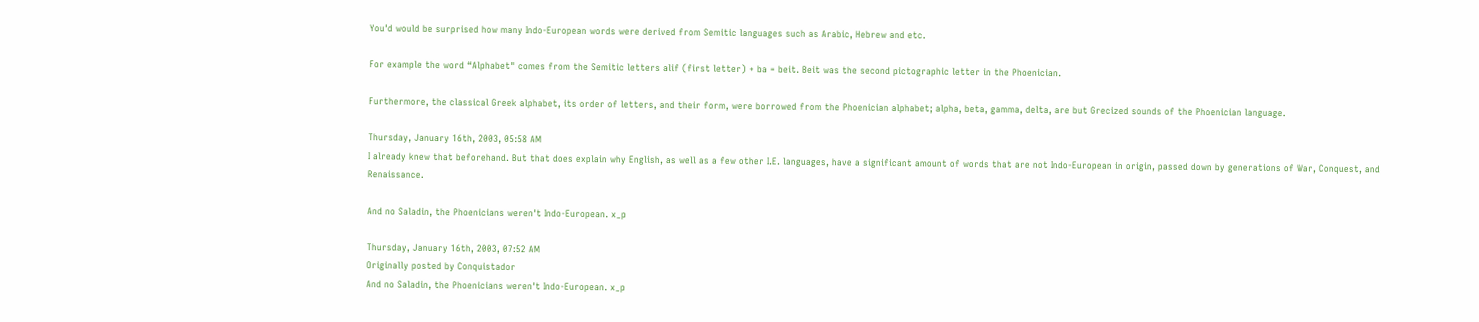You'd would be surprised how many Indo-European words were derived from Semitic languages such as Arabic, Hebrew and etc.

For example the word “Alphabet" comes from the Semitic letters alif (first letter) + ba = beit. Beit was the second pictographic letter in the Phoenician.

Furthermore, the classical Greek alphabet, its order of letters, and their form, were borrowed from the Phoenician alphabet; alpha, beta, gamma, delta, are but Grecized sounds of the Phoenician language.

Thursday, January 16th, 2003, 05:58 AM
I already knew that beforehand. But that does explain why English, as well as a few other I.E. languages, have a significant amount of words that are not Indo-European in origin, passed down by generations of War, Conquest, and Renaissance.

And no Saladin, the Phoenicians weren't Indo-European. x_p

Thursday, January 16th, 2003, 07:52 AM
Originally posted by Conquistador
And no Saladin, the Phoenicians weren't Indo-European. x_p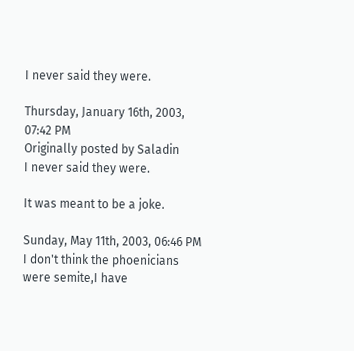I never said they were.

Thursday, January 16th, 2003, 07:42 PM
Originally posted by Saladin
I never said they were.

It was meant to be a joke.

Sunday, May 11th, 2003, 06:46 PM
I don't think the phoenicians were semite,I have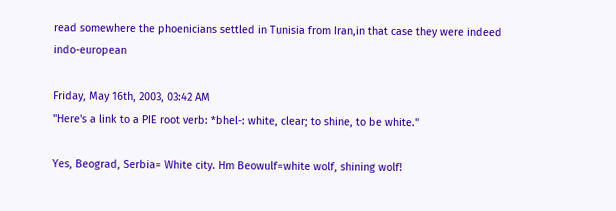read somewhere the phoenicians settled in Tunisia from Iran,in that case they were indeed indo-european

Friday, May 16th, 2003, 03:42 AM
"Here's a link to a PIE root verb: *bhel-: white, clear; to shine, to be white."

Yes, Beograd, Serbia= White city. Hm Beowulf=white wolf, shining wolf!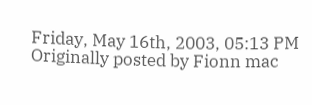Friday, May 16th, 2003, 05:13 PM
Originally posted by Fionn mac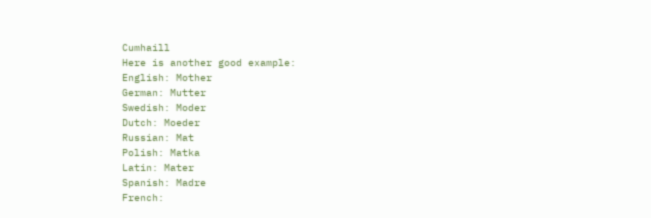Cumhaill
Here is another good example:
English: Mother
German: Mutter
Swedish: Moder
Dutch: Moeder
Russian: Mat
Polish: Matka
Latin: Mater
Spanish: Madre
French: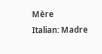Mère
Italian: Madre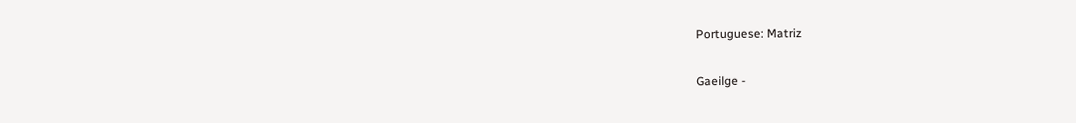Portuguese: Matriz

Gaeilge -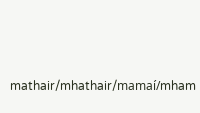mathair/mhathair/mamaí/mham